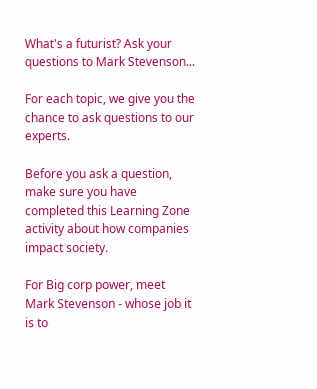What's a futurist? Ask your questions to Mark Stevenson...

For each topic, we give you the chance to ask questions to our experts.

Before you ask a question, make sure you have completed this Learning Zone activity about how companies impact society.

For Big corp power, meet Mark Stevenson - whose job it is to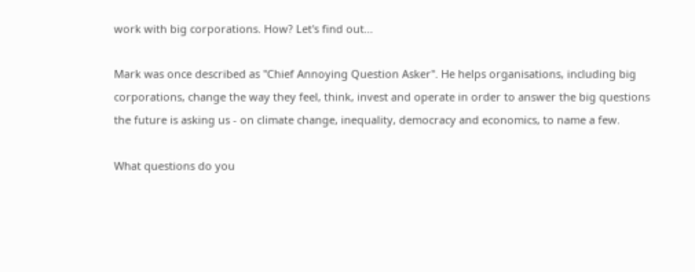work with big corporations. How? Let's find out...

Mark was once described as "Chief Annoying Question Asker". He helps organisations, including big corporations, change the way they feel, think, invest and operate in order to answer the big questions the future is asking us - on climate change, inequality, democracy and economics, to name a few.

What questions do you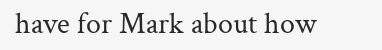have for Mark about how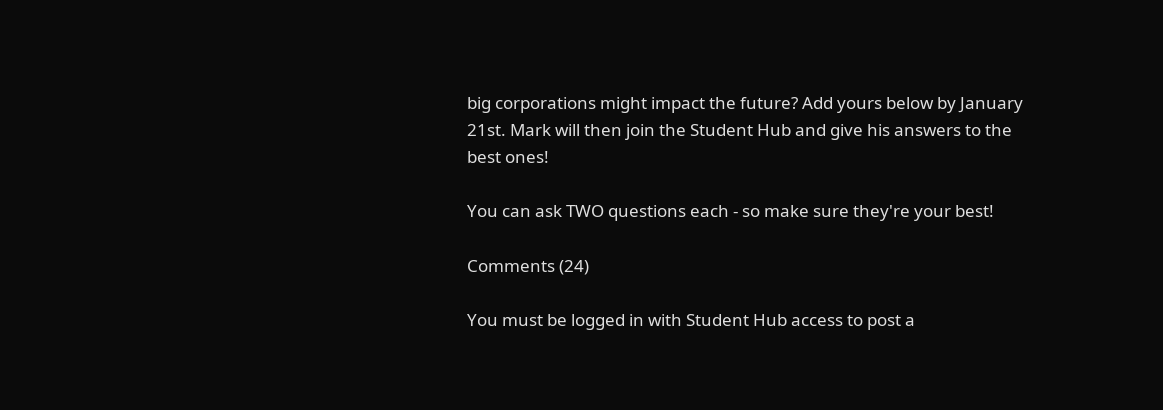big corporations might impact the future? Add yours below by January 21st. Mark will then join the Student Hub and give his answers to the best ones!

You can ask TWO questions each - so make sure they're your best!

Comments (24)

You must be logged in with Student Hub access to post a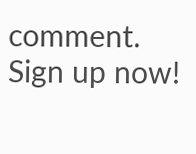comment. Sign up now!